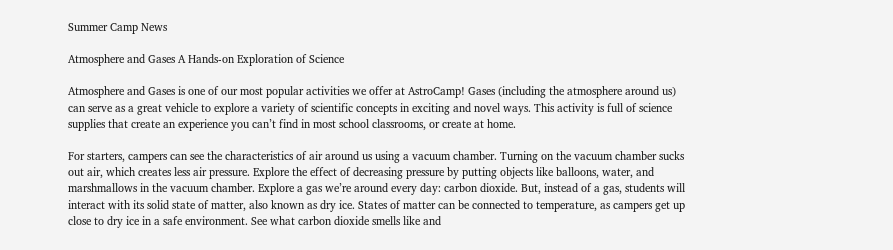Summer Camp News

Atmosphere and Gases A Hands-on Exploration of Science

Atmosphere and Gases is one of our most popular activities we offer at AstroCamp! Gases (including the atmosphere around us) can serve as a great vehicle to explore a variety of scientific concepts in exciting and novel ways. This activity is full of science supplies that create an experience you can’t find in most school classrooms, or create at home.

For starters, campers can see the characteristics of air around us using a vacuum chamber. Turning on the vacuum chamber sucks out air, which creates less air pressure. Explore the effect of decreasing pressure by putting objects like balloons, water, and marshmallows in the vacuum chamber. Explore a gas we’re around every day: carbon dioxide. But, instead of a gas, students will interact with its solid state of matter, also known as dry ice. States of matter can be connected to temperature, as campers get up close to dry ice in a safe environment. See what carbon dioxide smells like and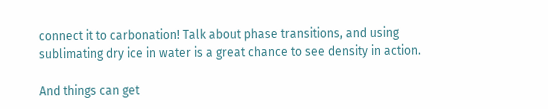connect it to carbonation! Talk about phase transitions, and using sublimating dry ice in water is a great chance to see density in action.

And things can get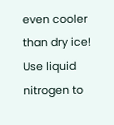even cooler than dry ice! Use liquid nitrogen to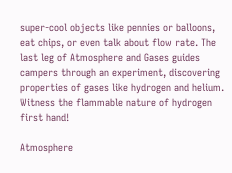super-cool objects like pennies or balloons, eat chips, or even talk about flow rate. The last leg of Atmosphere and Gases guides campers through an experiment, discovering properties of gases like hydrogen and helium. Witness the flammable nature of hydrogen first hand!

Atmosphere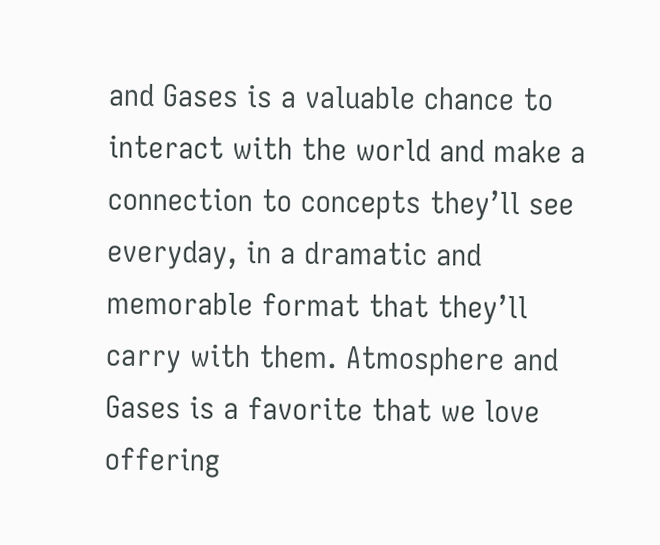and Gases is a valuable chance to interact with the world and make a connection to concepts they’ll see everyday, in a dramatic and memorable format that they’ll carry with them. Atmosphere and Gases is a favorite that we love offering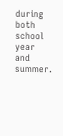during both school year and summer.